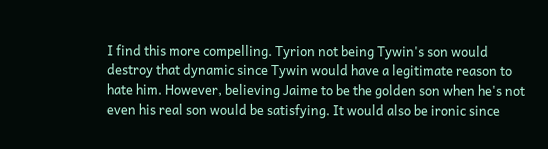I find this more compelling. Tyrion not being Tywin's son would destroy that dynamic since Tywin would have a legitimate reason to hate him. However, believing Jaime to be the golden son when he's not even his real son would be satisfying. It would also be ironic since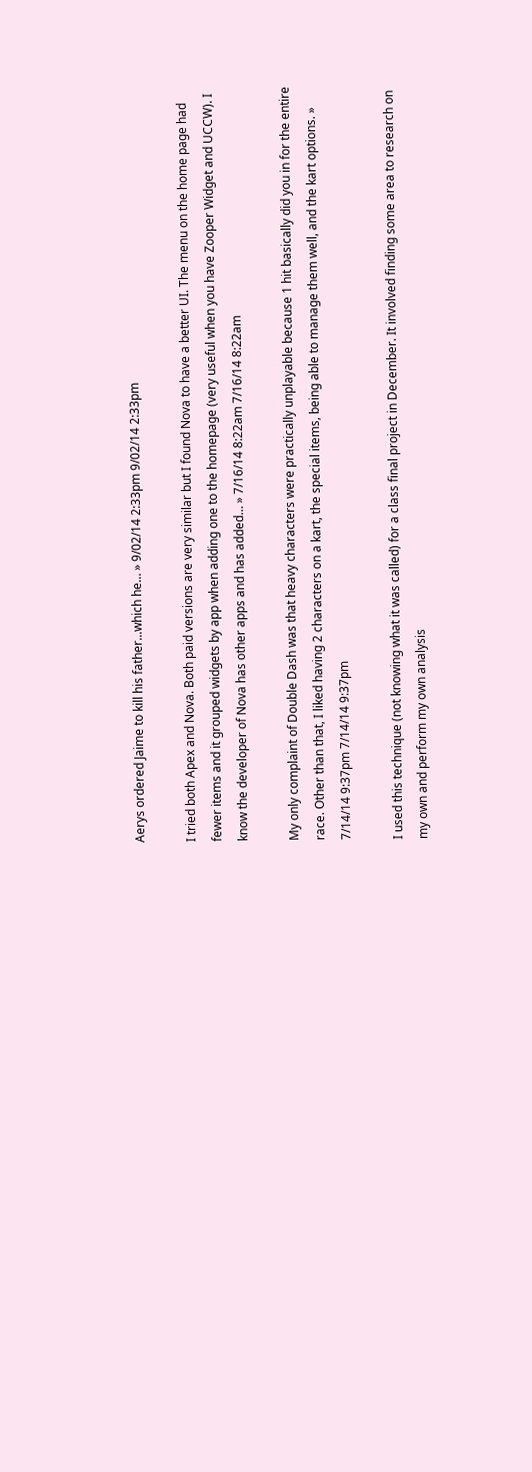Aerys ordered Jaime to kill his father...which he… » 9/02/14 2:33pm 9/02/14 2:33pm

I tried both Apex and Nova. Both paid versions are very similar but I found Nova to have a better UI. The menu on the home page had fewer items and it grouped widgets by app when adding one to the homepage (very useful when you have Zooper Widget and UCCW). I know the developer of Nova has other apps and has added… » 7/16/14 8:22am 7/16/14 8:22am

My only complaint of Double Dash was that heavy characters were practically unplayable because 1 hit basically did you in for the entire race. Other than that, I liked having 2 characters on a kart, the special items, being able to manage them well, and the kart options. » 7/14/14 9:37pm 7/14/14 9:37pm

I used this technique (not knowing what it was called) for a class final project in December. It involved finding some area to research on my own and perform my own analysis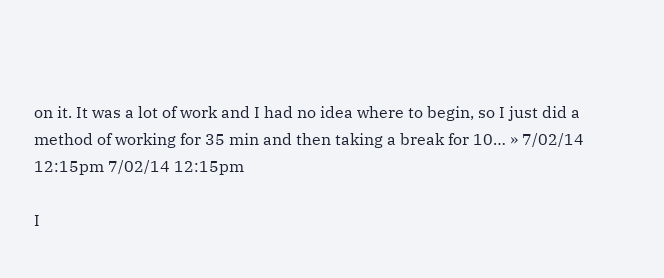on it. It was a lot of work and I had no idea where to begin, so I just did a method of working for 35 min and then taking a break for 10… » 7/02/14 12:15pm 7/02/14 12:15pm

I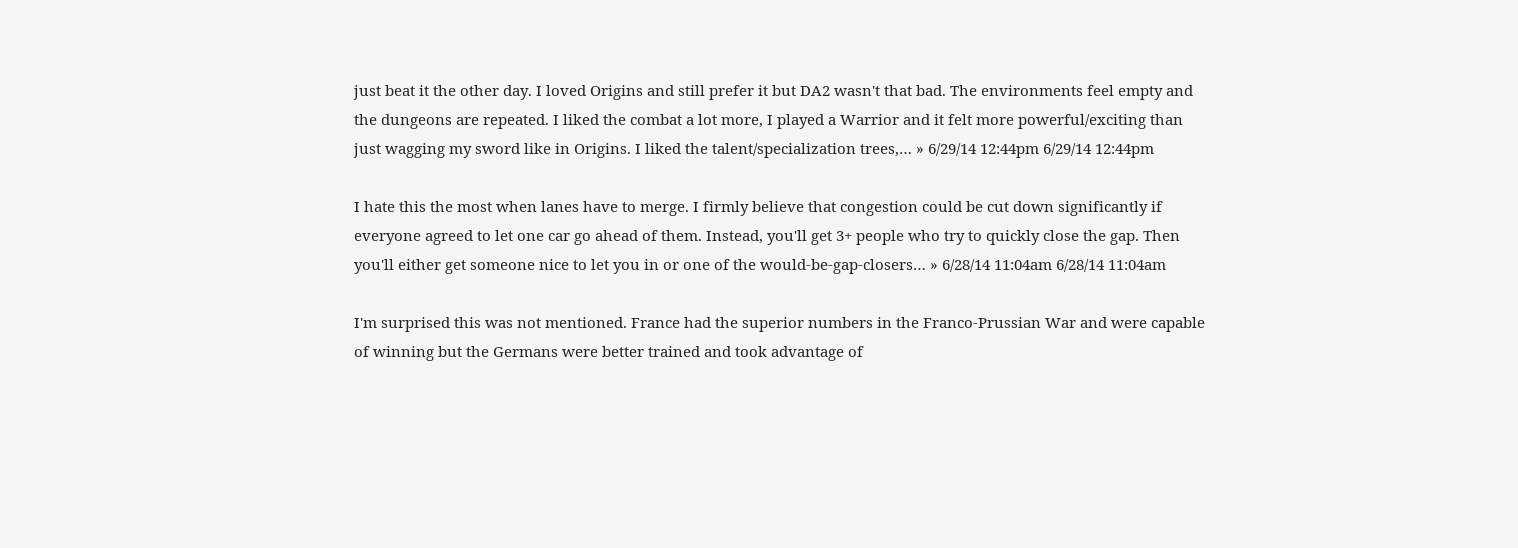just beat it the other day. I loved Origins and still prefer it but DA2 wasn't that bad. The environments feel empty and the dungeons are repeated. I liked the combat a lot more, I played a Warrior and it felt more powerful/exciting than just wagging my sword like in Origins. I liked the talent/specialization trees,… » 6/29/14 12:44pm 6/29/14 12:44pm

I hate this the most when lanes have to merge. I firmly believe that congestion could be cut down significantly if everyone agreed to let one car go ahead of them. Instead, you'll get 3+ people who try to quickly close the gap. Then you'll either get someone nice to let you in or one of the would-be-gap-closers… » 6/28/14 11:04am 6/28/14 11:04am

I'm surprised this was not mentioned. France had the superior numbers in the Franco-Prussian War and were capable of winning but the Germans were better trained and took advantage of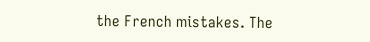the French mistakes. The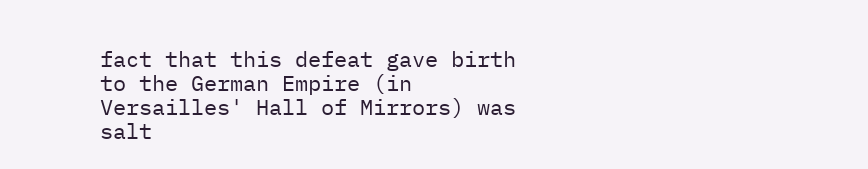fact that this defeat gave birth to the German Empire (in Versailles' Hall of Mirrors) was salt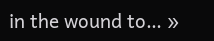in the wound to… »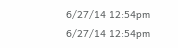6/27/14 12:54pm 6/27/14 12:54pm